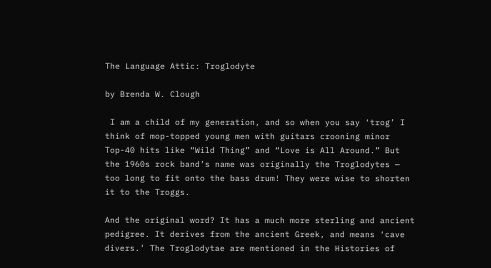The Language Attic: Troglodyte

by Brenda W. Clough

 I am a child of my generation, and so when you say ‘trog’ I think of mop-topped young men with guitars crooning minor Top-40 hits like “Wild Thing” and “Love is All Around.” But the 1960s rock band’s name was originally the Troglodytes — too long to fit onto the bass drum! They were wise to shorten it to the Troggs.

And the original word? It has a much more sterling and ancient pedigree. It derives from the ancient Greek, and means ‘cave divers.’ The Troglodytae are mentioned in the Histories of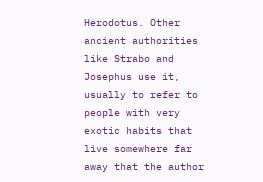Herodotus. Other ancient authorities like Strabo and Josephus use it, usually to refer to people with very exotic habits that live somewhere far away that the author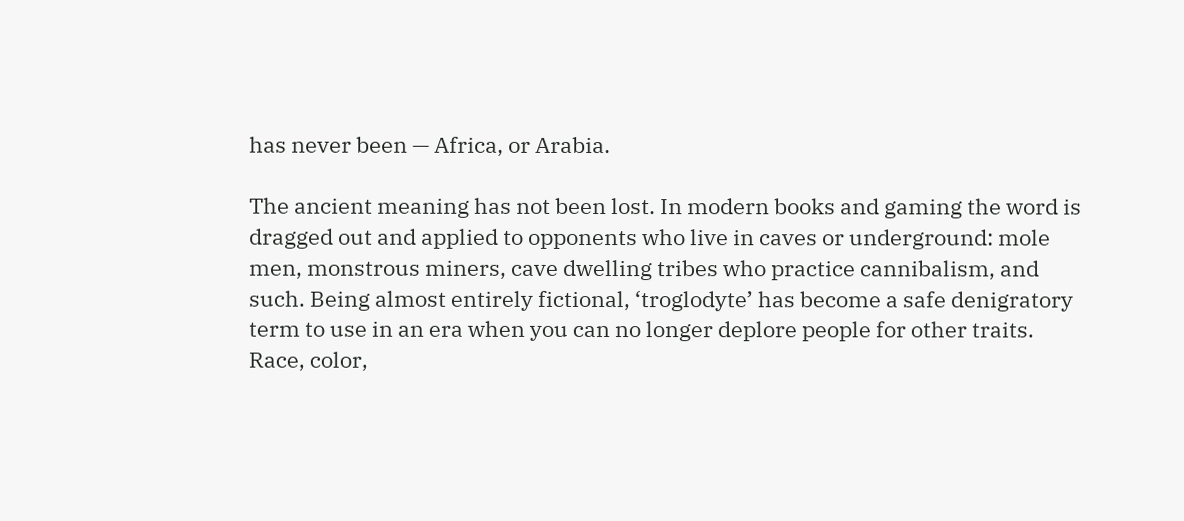has never been — Africa, or Arabia.

The ancient meaning has not been lost. In modern books and gaming the word is dragged out and applied to opponents who live in caves or underground: mole men, monstrous miners, cave dwelling tribes who practice cannibalism, and such. Being almost entirely fictional, ‘troglodyte’ has become a safe denigratory term to use in an era when you can no longer deplore people for other traits. Race, color,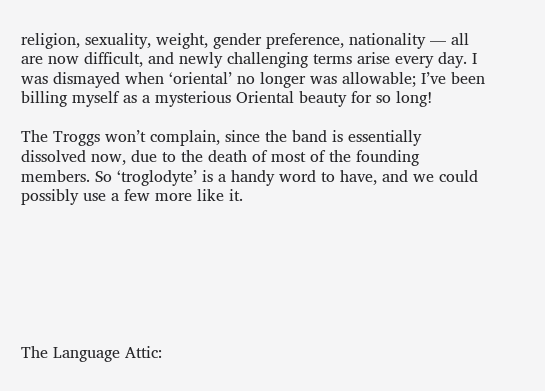religion, sexuality, weight, gender preference, nationality — all are now difficult, and newly challenging terms arise every day. I was dismayed when ‘oriental’ no longer was allowable; I’ve been billing myself as a mysterious Oriental beauty for so long!

The Troggs won’t complain, since the band is essentially dissolved now, due to the death of most of the founding members. So ‘troglodyte’ is a handy word to have, and we could possibly use a few more like it.







The Language Attic: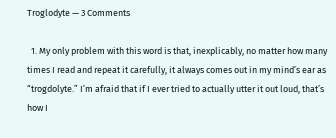Troglodyte — 3 Comments

  1. My only problem with this word is that, inexplicably, no matter how many times I read and repeat it carefully, it always comes out in my mind’s ear as “trogdolyte.” I’m afraid that if I ever tried to actually utter it out loud, that’s how I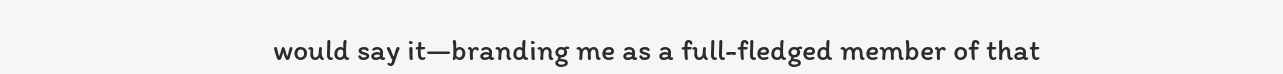would say it—branding me as a full-fledged member of that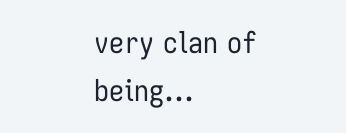very clan of being…